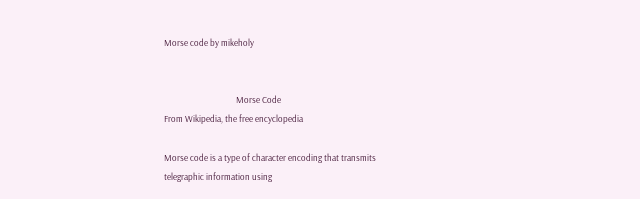Morse code by mikeholy


                                    Morse Code
From Wikipedia, the free encyclopedia

Morse code is a type of character encoding that transmits
telegraphic information using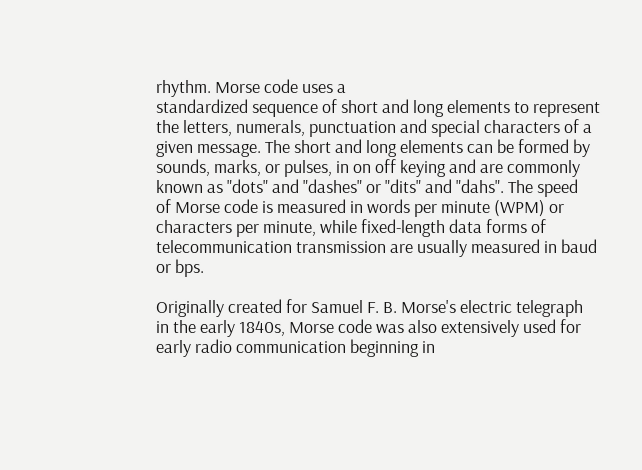rhythm. Morse code uses a
standardized sequence of short and long elements to represent
the letters, numerals, punctuation and special characters of a
given message. The short and long elements can be formed by
sounds, marks, or pulses, in on off keying and are commonly
known as "dots" and "dashes" or "dits" and "dahs". The speed
of Morse code is measured in words per minute (WPM) or
characters per minute, while fixed-length data forms of
telecommunication transmission are usually measured in baud
or bps.

Originally created for Samuel F. B. Morse's electric telegraph
in the early 1840s, Morse code was also extensively used for
early radio communication beginning in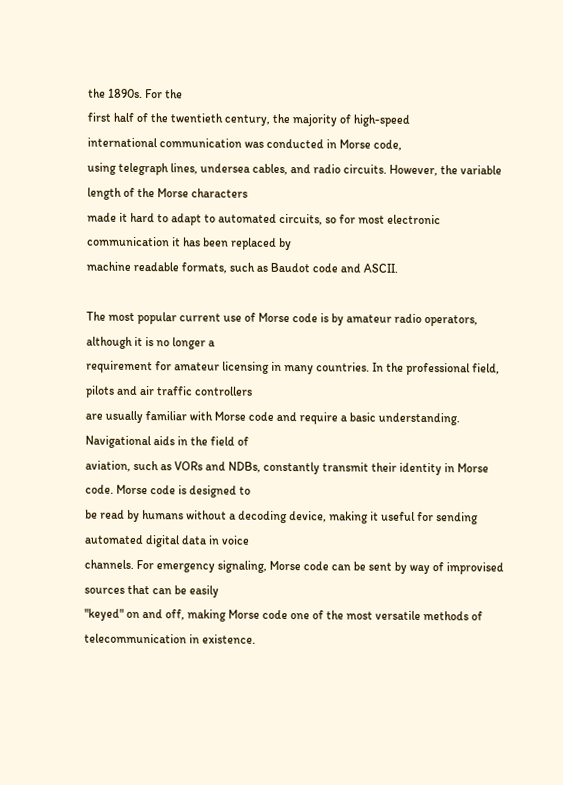the 1890s. For the
first half of the twentieth century, the majority of high-speed
international communication was conducted in Morse code,
using telegraph lines, undersea cables, and radio circuits. However, the variable length of the Morse characters
made it hard to adapt to automated circuits, so for most electronic communication it has been replaced by
machine readable formats, such as Baudot code and ASCII.

The most popular current use of Morse code is by amateur radio operators, although it is no longer a
requirement for amateur licensing in many countries. In the professional field, pilots and air traffic controllers
are usually familiar with Morse code and require a basic understanding. Navigational aids in the field of
aviation, such as VORs and NDBs, constantly transmit their identity in Morse code. Morse code is designed to
be read by humans without a decoding device, making it useful for sending automated digital data in voice
channels. For emergency signaling, Morse code can be sent by way of improvised sources that can be easily
"keyed" on and off, making Morse code one of the most versatile methods of telecommunication in existence.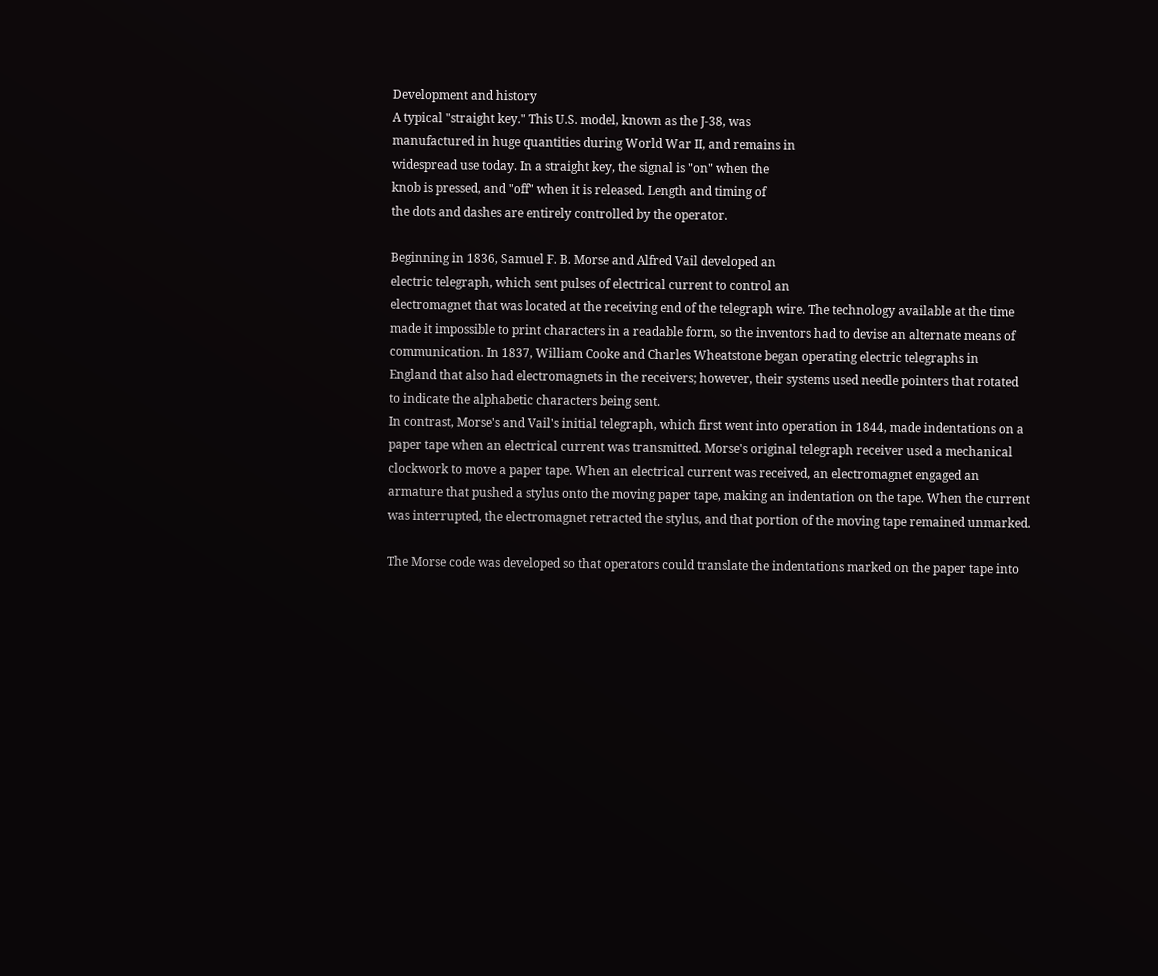Development and history
A typical "straight key." This U.S. model, known as the J-38, was
manufactured in huge quantities during World War II, and remains in
widespread use today. In a straight key, the signal is "on" when the
knob is pressed, and "off" when it is released. Length and timing of
the dots and dashes are entirely controlled by the operator.

Beginning in 1836, Samuel F. B. Morse and Alfred Vail developed an
electric telegraph, which sent pulses of electrical current to control an
electromagnet that was located at the receiving end of the telegraph wire. The technology available at the time
made it impossible to print characters in a readable form, so the inventors had to devise an alternate means of
communication. In 1837, William Cooke and Charles Wheatstone began operating electric telegraphs in
England that also had electromagnets in the receivers; however, their systems used needle pointers that rotated
to indicate the alphabetic characters being sent.
In contrast, Morse's and Vail's initial telegraph, which first went into operation in 1844, made indentations on a
paper tape when an electrical current was transmitted. Morse's original telegraph receiver used a mechanical
clockwork to move a paper tape. When an electrical current was received, an electromagnet engaged an
armature that pushed a stylus onto the moving paper tape, making an indentation on the tape. When the current
was interrupted, the electromagnet retracted the stylus, and that portion of the moving tape remained unmarked.

The Morse code was developed so that operators could translate the indentations marked on the paper tape into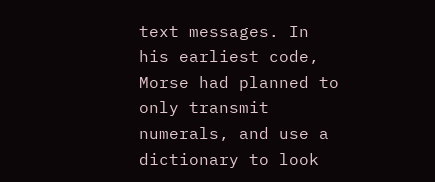text messages. In his earliest code, Morse had planned to only transmit numerals, and use a dictionary to look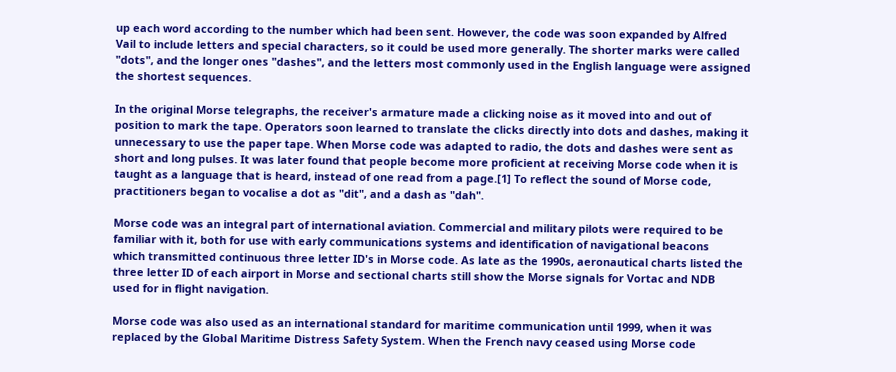up each word according to the number which had been sent. However, the code was soon expanded by Alfred
Vail to include letters and special characters, so it could be used more generally. The shorter marks were called
"dots", and the longer ones "dashes", and the letters most commonly used in the English language were assigned
the shortest sequences.

In the original Morse telegraphs, the receiver's armature made a clicking noise as it moved into and out of
position to mark the tape. Operators soon learned to translate the clicks directly into dots and dashes, making it
unnecessary to use the paper tape. When Morse code was adapted to radio, the dots and dashes were sent as
short and long pulses. It was later found that people become more proficient at receiving Morse code when it is
taught as a language that is heard, instead of one read from a page.[1] To reflect the sound of Morse code,
practitioners began to vocalise a dot as "dit", and a dash as "dah".

Morse code was an integral part of international aviation. Commercial and military pilots were required to be
familiar with it, both for use with early communications systems and identification of navigational beacons
which transmitted continuous three letter ID's in Morse code. As late as the 1990s, aeronautical charts listed the
three letter ID of each airport in Morse and sectional charts still show the Morse signals for Vortac and NDB
used for in flight navigation.

Morse code was also used as an international standard for maritime communication until 1999, when it was
replaced by the Global Maritime Distress Safety System. When the French navy ceased using Morse code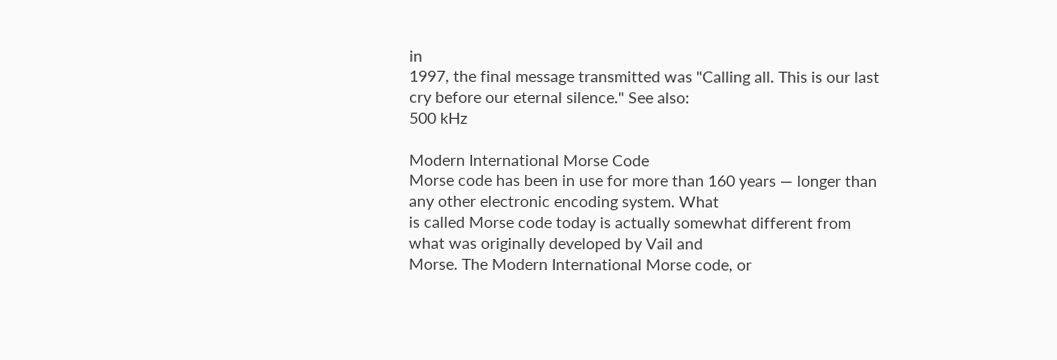in
1997, the final message transmitted was "Calling all. This is our last cry before our eternal silence." See also:
500 kHz

Modern International Morse Code
Morse code has been in use for more than 160 years — longer than any other electronic encoding system. What
is called Morse code today is actually somewhat different from what was originally developed by Vail and
Morse. The Modern International Morse code, or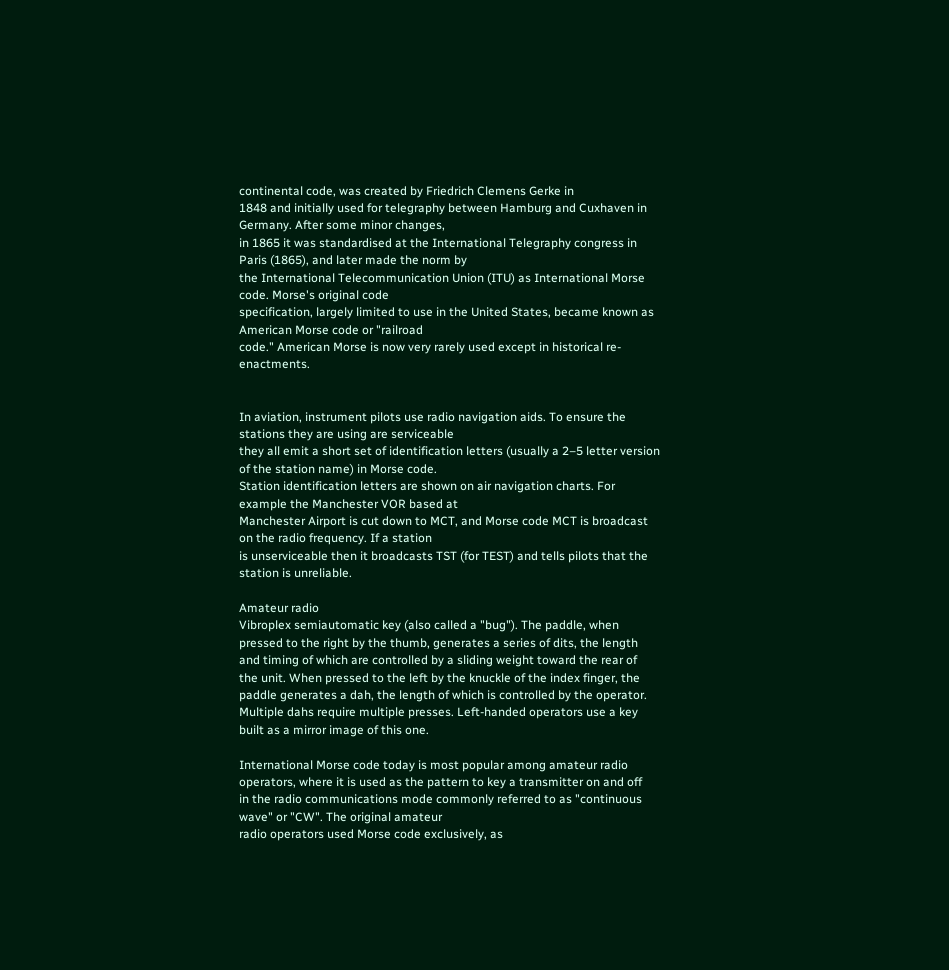continental code, was created by Friedrich Clemens Gerke in
1848 and initially used for telegraphy between Hamburg and Cuxhaven in Germany. After some minor changes,
in 1865 it was standardised at the International Telegraphy congress in Paris (1865), and later made the norm by
the International Telecommunication Union (ITU) as International Morse code. Morse's original code
specification, largely limited to use in the United States, became known as American Morse code or "railroad
code." American Morse is now very rarely used except in historical re-enactments.


In aviation, instrument pilots use radio navigation aids. To ensure the stations they are using are serviceable
they all emit a short set of identification letters (usually a 2–5 letter version of the station name) in Morse code.
Station identification letters are shown on air navigation charts. For example the Manchester VOR based at
Manchester Airport is cut down to MCT, and Morse code MCT is broadcast on the radio frequency. If a station
is unserviceable then it broadcasts TST (for TEST) and tells pilots that the station is unreliable.

Amateur radio
Vibroplex semiautomatic key (also called a "bug"). The paddle, when
pressed to the right by the thumb, generates a series of dits, the length
and timing of which are controlled by a sliding weight toward the rear of
the unit. When pressed to the left by the knuckle of the index finger, the
paddle generates a dah, the length of which is controlled by the operator.
Multiple dahs require multiple presses. Left-handed operators use a key
built as a mirror image of this one.

International Morse code today is most popular among amateur radio
operators, where it is used as the pattern to key a transmitter on and off
in the radio communications mode commonly referred to as "continuous wave" or "CW". The original amateur
radio operators used Morse code exclusively, as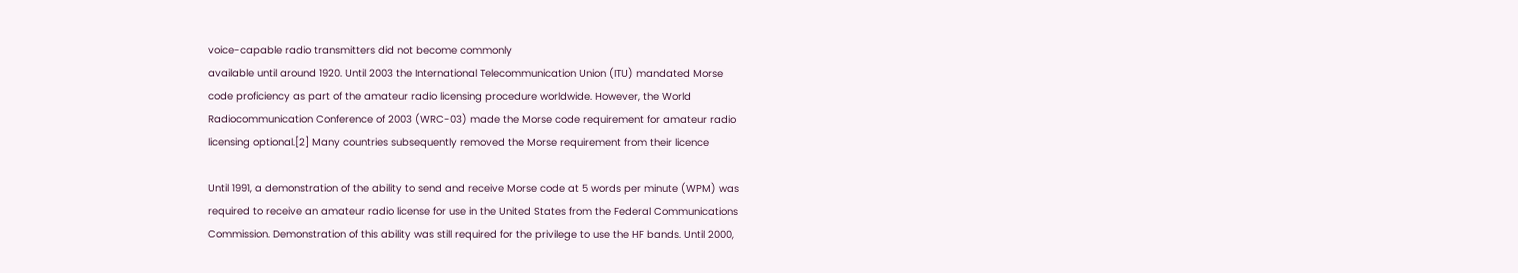voice-capable radio transmitters did not become commonly
available until around 1920. Until 2003 the International Telecommunication Union (ITU) mandated Morse
code proficiency as part of the amateur radio licensing procedure worldwide. However, the World
Radiocommunication Conference of 2003 (WRC-03) made the Morse code requirement for amateur radio
licensing optional.[2] Many countries subsequently removed the Morse requirement from their licence

Until 1991, a demonstration of the ability to send and receive Morse code at 5 words per minute (WPM) was
required to receive an amateur radio license for use in the United States from the Federal Communications
Commission. Demonstration of this ability was still required for the privilege to use the HF bands. Until 2000,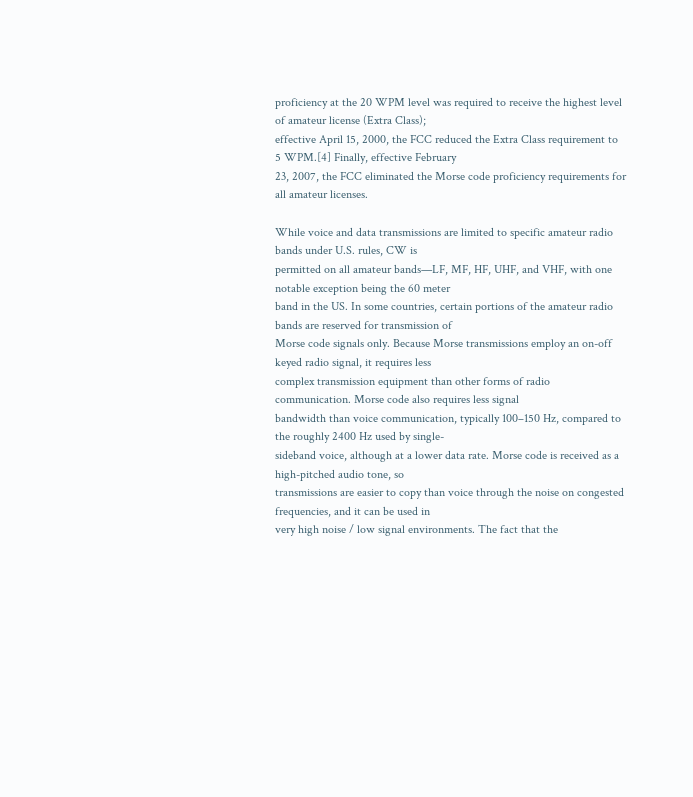proficiency at the 20 WPM level was required to receive the highest level of amateur license (Extra Class);
effective April 15, 2000, the FCC reduced the Extra Class requirement to 5 WPM.[4] Finally, effective February
23, 2007, the FCC eliminated the Morse code proficiency requirements for all amateur licenses.

While voice and data transmissions are limited to specific amateur radio bands under U.S. rules, CW is
permitted on all amateur bands—LF, MF, HF, UHF, and VHF, with one notable exception being the 60 meter
band in the US. In some countries, certain portions of the amateur radio bands are reserved for transmission of
Morse code signals only. Because Morse transmissions employ an on-off keyed radio signal, it requires less
complex transmission equipment than other forms of radio communication. Morse code also requires less signal
bandwidth than voice communication, typically 100–150 Hz, compared to the roughly 2400 Hz used by single-
sideband voice, although at a lower data rate. Morse code is received as a high-pitched audio tone, so
transmissions are easier to copy than voice through the noise on congested frequencies, and it can be used in
very high noise / low signal environments. The fact that the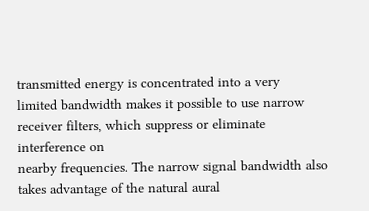transmitted energy is concentrated into a very
limited bandwidth makes it possible to use narrow receiver filters, which suppress or eliminate interference on
nearby frequencies. The narrow signal bandwidth also takes advantage of the natural aural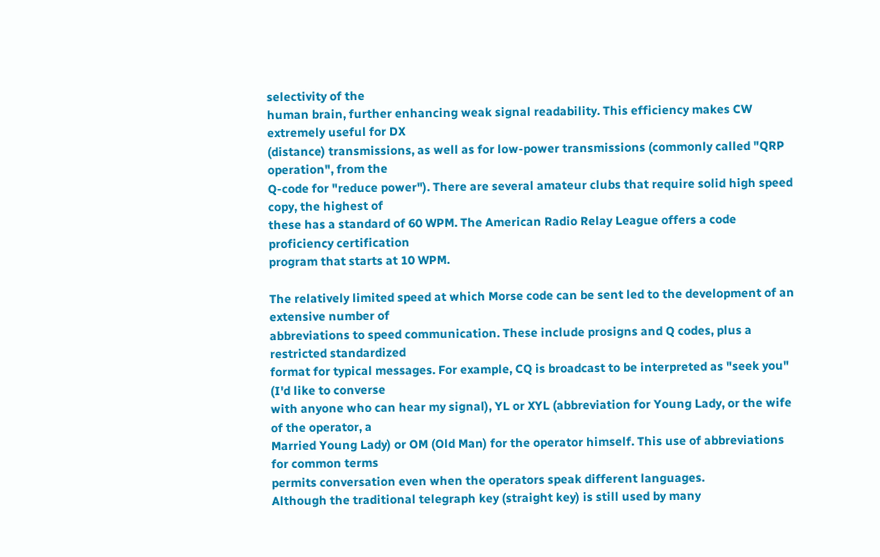selectivity of the
human brain, further enhancing weak signal readability. This efficiency makes CW extremely useful for DX
(distance) transmissions, as well as for low-power transmissions (commonly called "QRP operation", from the
Q-code for "reduce power"). There are several amateur clubs that require solid high speed copy, the highest of
these has a standard of 60 WPM. The American Radio Relay League offers a code proficiency certification
program that starts at 10 WPM.

The relatively limited speed at which Morse code can be sent led to the development of an extensive number of
abbreviations to speed communication. These include prosigns and Q codes, plus a restricted standardized
format for typical messages. For example, CQ is broadcast to be interpreted as "seek you" (I'd like to converse
with anyone who can hear my signal), YL or XYL (abbreviation for Young Lady, or the wife of the operator, a
Married Young Lady) or OM (Old Man) for the operator himself. This use of abbreviations for common terms
permits conversation even when the operators speak different languages.
Although the traditional telegraph key (straight key) is still used by many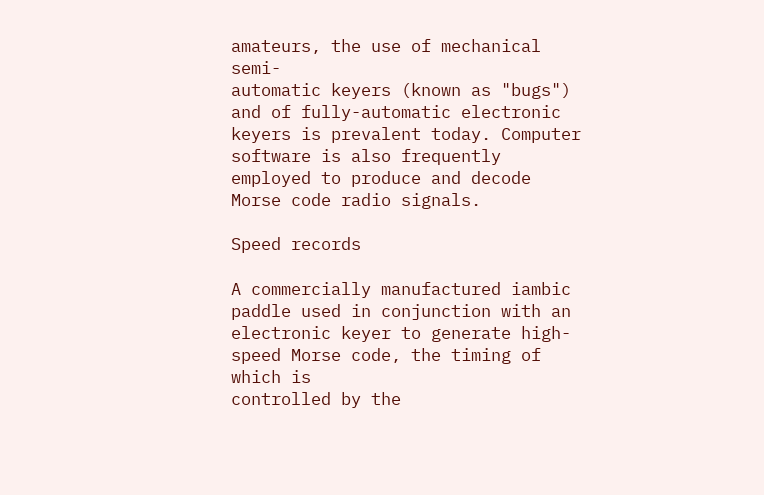amateurs, the use of mechanical semi-
automatic keyers (known as "bugs") and of fully-automatic electronic keyers is prevalent today. Computer
software is also frequently employed to produce and decode Morse code radio signals.

Speed records

A commercially manufactured iambic paddle used in conjunction with an
electronic keyer to generate high-speed Morse code, the timing of which is
controlled by the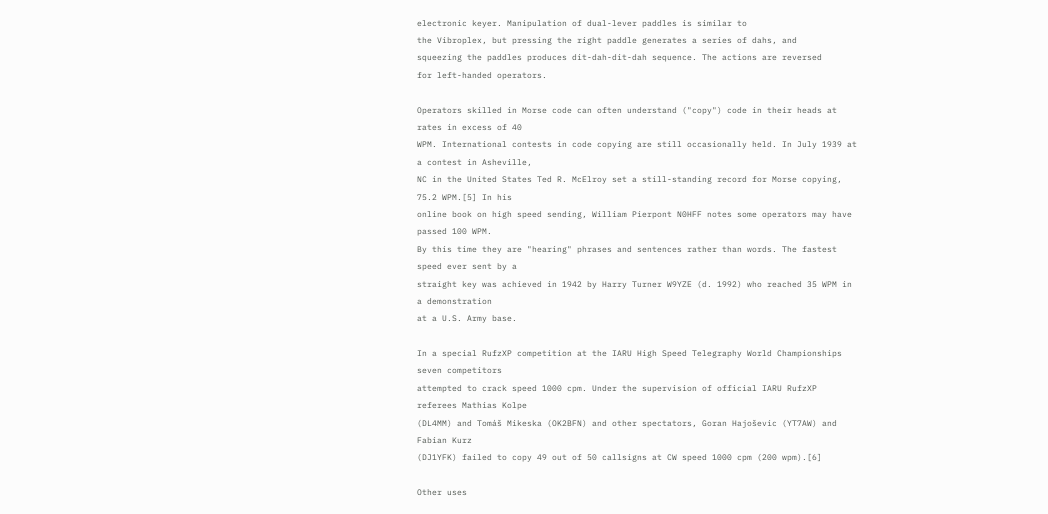electronic keyer. Manipulation of dual-lever paddles is similar to
the Vibroplex, but pressing the right paddle generates a series of dahs, and
squeezing the paddles produces dit-dah-dit-dah sequence. The actions are reversed
for left-handed operators.

Operators skilled in Morse code can often understand ("copy") code in their heads at rates in excess of 40
WPM. International contests in code copying are still occasionally held. In July 1939 at a contest in Asheville,
NC in the United States Ted R. McElroy set a still-standing record for Morse copying, 75.2 WPM.[5] In his
online book on high speed sending, William Pierpont N0HFF notes some operators may have passed 100 WPM.
By this time they are "hearing" phrases and sentences rather than words. The fastest speed ever sent by a
straight key was achieved in 1942 by Harry Turner W9YZE (d. 1992) who reached 35 WPM in a demonstration
at a U.S. Army base.

In a special RufzXP competition at the IARU High Speed Telegraphy World Championships seven competitors
attempted to crack speed 1000 cpm. Under the supervision of official IARU RufzXP referees Mathias Kolpe
(DL4MM) and Tomáš Mikeska (OK2BFN) and other spectators, Goran Hajoševic (YT7AW) and Fabian Kurz
(DJ1YFK) failed to copy 49 out of 50 callsigns at CW speed 1000 cpm (200 wpm).[6]

Other uses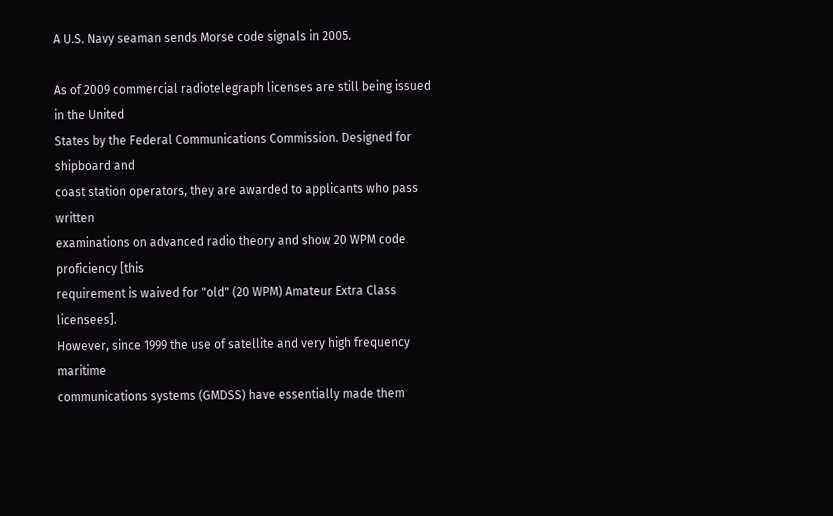A U.S. Navy seaman sends Morse code signals in 2005.

As of 2009 commercial radiotelegraph licenses are still being issued in the United
States by the Federal Communications Commission. Designed for shipboard and
coast station operators, they are awarded to applicants who pass written
examinations on advanced radio theory and show 20 WPM code proficiency [this
requirement is waived for "old" (20 WPM) Amateur Extra Class licensees].
However, since 1999 the use of satellite and very high frequency maritime
communications systems (GMDSS) have essentially made them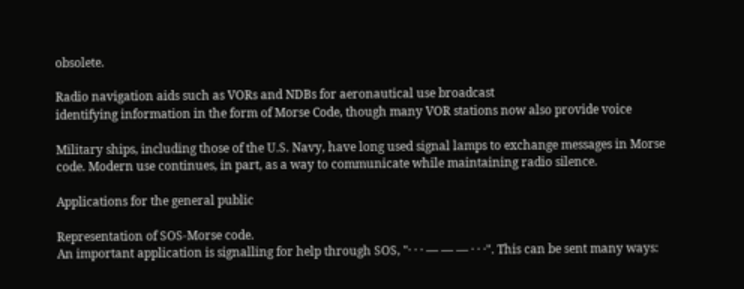obsolete.

Radio navigation aids such as VORs and NDBs for aeronautical use broadcast
identifying information in the form of Morse Code, though many VOR stations now also provide voice

Military ships, including those of the U.S. Navy, have long used signal lamps to exchange messages in Morse
code. Modern use continues, in part, as a way to communicate while maintaining radio silence.

Applications for the general public

Representation of SOS-Morse code.
An important application is signalling for help through SOS, "· · · — — — · · ·". This can be sent many ways: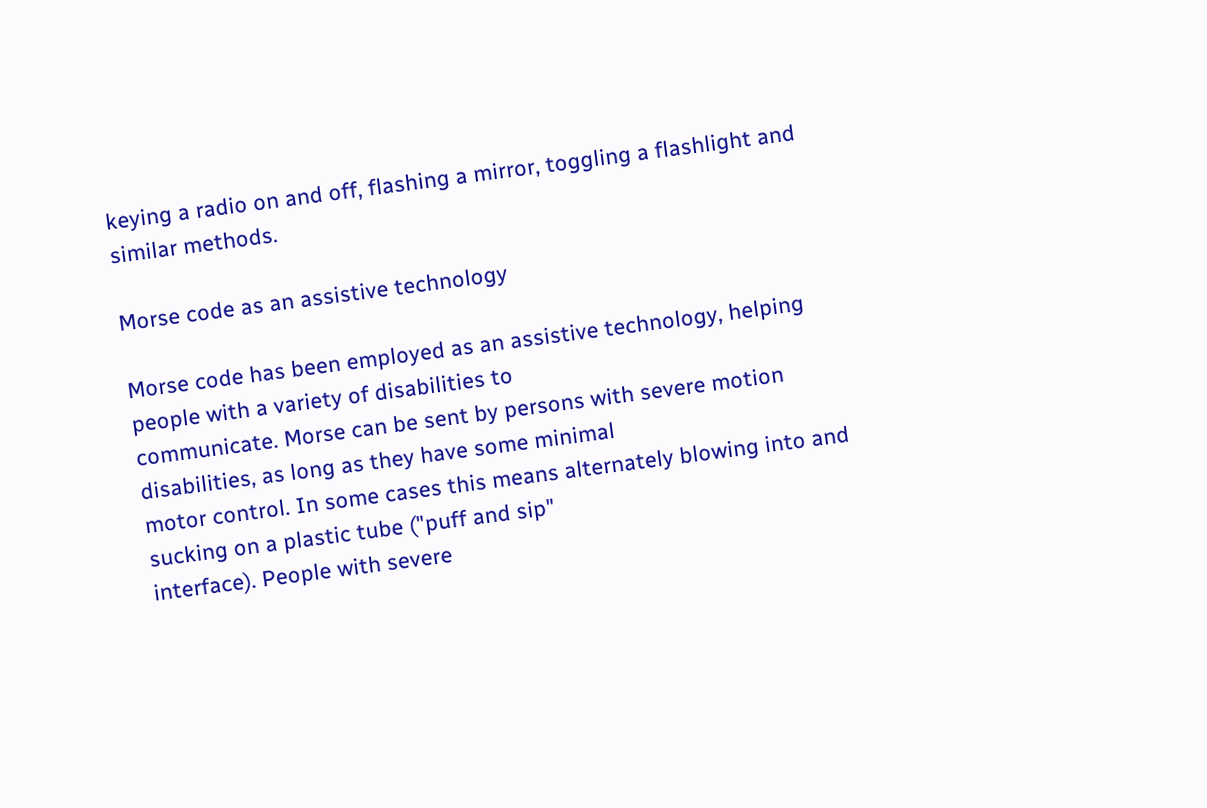keying a radio on and off, flashing a mirror, toggling a flashlight and similar methods.

Morse code as an assistive technology

Morse code has been employed as an assistive technology, helping people with a variety of disabilities to
communicate. Morse can be sent by persons with severe motion disabilities, as long as they have some minimal
motor control. In some cases this means alternately blowing into and sucking on a plastic tube ("puff and sip"
interface). People with severe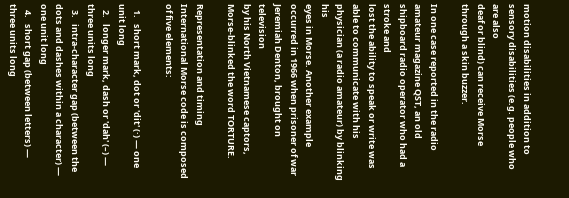motion disabilities in addition to sensory disabilities (e.g. people who are also
deaf or blind) can receive Morse through a skin buzzer.

In one case reported in the radio amateur magazine QST, an old shipboard radio operator who had a stroke and
lost the ability to speak or write was able to communicate with his physician (a radio amateur) by blinking his
eyes in Morse. Another example occurred in 1966 when prisoner of war Jeremiah Denton, brought on television
by his North Vietnamese captors, Morse-blinked the word TORTURE.

Representation and timing
International Morse code is composed of five elements:

   1.   short mark, dot or 'dit' (·) — one unit long
   2.   longer mark, dash or 'dah' (–) — three units long
   3.   intra-character gap (between the dots and dashes within a character) — one unit long
   4.   short gap (between letters) — three units long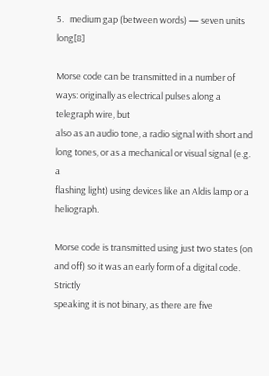5.   medium gap (between words) — seven units long[8]

Morse code can be transmitted in a number of ways: originally as electrical pulses along a telegraph wire, but
also as an audio tone, a radio signal with short and long tones, or as a mechanical or visual signal (e.g. a
flashing light) using devices like an Aldis lamp or a heliograph.

Morse code is transmitted using just two states (on and off) so it was an early form of a digital code. Strictly
speaking it is not binary, as there are five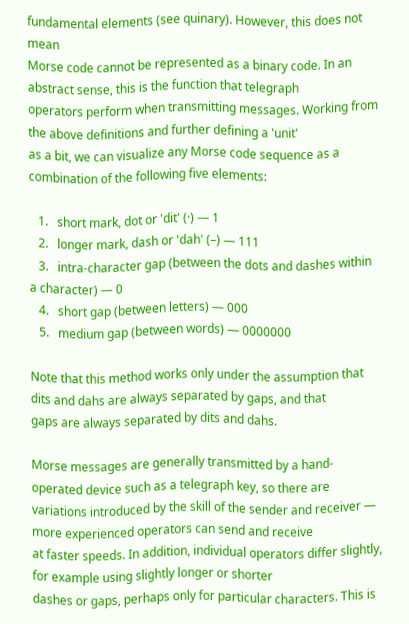fundamental elements (see quinary). However, this does not mean
Morse code cannot be represented as a binary code. In an abstract sense, this is the function that telegraph
operators perform when transmitting messages. Working from the above definitions and further defining a 'unit'
as a bit, we can visualize any Morse code sequence as a combination of the following five elements:

   1.   short mark, dot or 'dit' (·) — 1
   2.   longer mark, dash or 'dah' (–) — 111
   3.   intra-character gap (between the dots and dashes within a character) — 0
   4.   short gap (between letters) — 000
   5.   medium gap (between words) — 0000000

Note that this method works only under the assumption that dits and dahs are always separated by gaps, and that
gaps are always separated by dits and dahs.

Morse messages are generally transmitted by a hand-operated device such as a telegraph key, so there are
variations introduced by the skill of the sender and receiver — more experienced operators can send and receive
at faster speeds. In addition, individual operators differ slightly, for example using slightly longer or shorter
dashes or gaps, perhaps only for particular characters. This is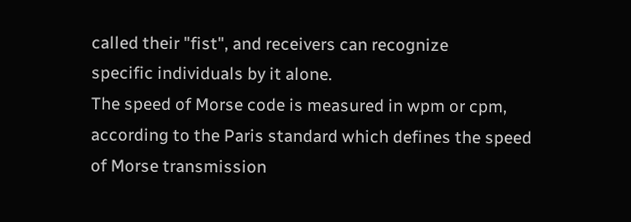called their "fist", and receivers can recognize
specific individuals by it alone.
The speed of Morse code is measured in wpm or cpm, according to the Paris standard which defines the speed
of Morse transmission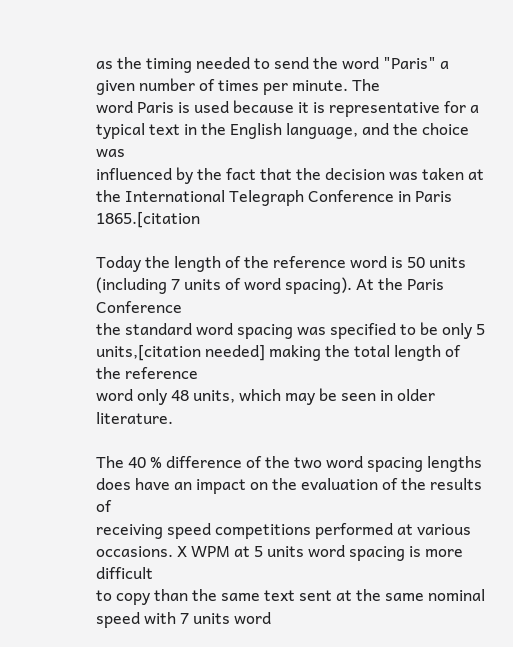as the timing needed to send the word "Paris" a given number of times per minute. The
word Paris is used because it is representative for a typical text in the English language, and the choice was
influenced by the fact that the decision was taken at the International Telegraph Conference in Paris 1865.[citation

Today the length of the reference word is 50 units (including 7 units of word spacing). At the Paris Conference
the standard word spacing was specified to be only 5 units,[citation needed] making the total length of the reference
word only 48 units, which may be seen in older literature.

The 40 % difference of the two word spacing lengths does have an impact on the evaluation of the results of
receiving speed competitions performed at various occasions. X WPM at 5 units word spacing is more difficult
to copy than the same text sent at the same nominal speed with 7 units word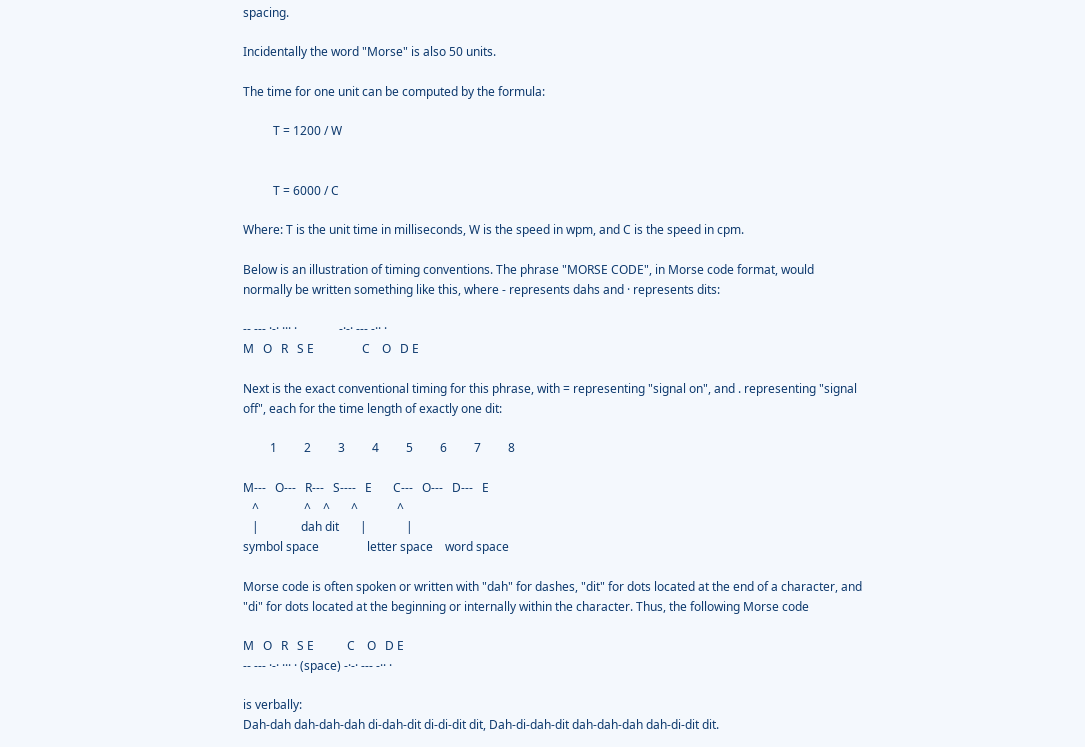spacing.

Incidentally the word "Morse" is also 50 units.

The time for one unit can be computed by the formula:

          T = 1200 / W


          T = 6000 / C

Where: T is the unit time in milliseconds, W is the speed in wpm, and C is the speed in cpm.

Below is an illustration of timing conventions. The phrase "MORSE CODE", in Morse code format, would
normally be written something like this, where - represents dahs and · represents dits:

-- --- ·-· ··· ·              -·-· --- -·· ·
M   O   R   S E                C    O   D E

Next is the exact conventional timing for this phrase, with = representing "signal on", and . representing "signal
off", each for the time length of exactly one dit:

         1         2         3         4         5         6         7         8

M---   O---   R---   S----   E       C---   O---   D---   E
   ^               ^    ^       ^             ^
   |              dah dit       |             |
symbol space                letter space    word space

Morse code is often spoken or written with "dah" for dashes, "dit" for dots located at the end of a character, and
"di" for dots located at the beginning or internally within the character. Thus, the following Morse code

M   O   R   S E           C    O   D E
-- --- ·-· ··· · (space) -·-· --- -·· ·

is verbally:
Dah-dah dah-dah-dah di-dah-dit di-di-dit dit, Dah-di-dah-dit dah-dah-dah dah-di-dit dit.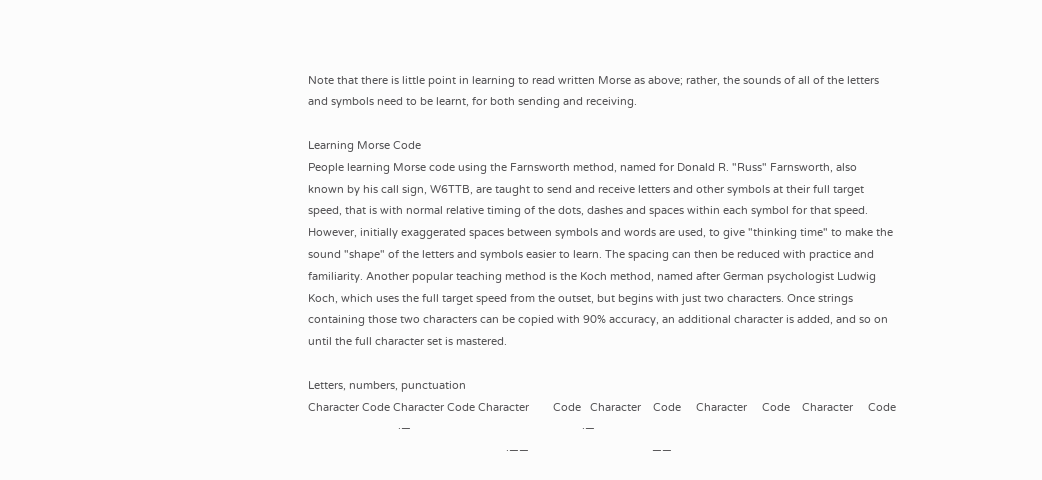Note that there is little point in learning to read written Morse as above; rather, the sounds of all of the letters
and symbols need to be learnt, for both sending and receiving.

Learning Morse Code
People learning Morse code using the Farnsworth method, named for Donald R. "Russ" Farnsworth, also
known by his call sign, W6TTB, are taught to send and receive letters and other symbols at their full target
speed, that is with normal relative timing of the dots, dashes and spaces within each symbol for that speed.
However, initially exaggerated spaces between symbols and words are used, to give "thinking time" to make the
sound "shape" of the letters and symbols easier to learn. The spacing can then be reduced with practice and
familiarity. Another popular teaching method is the Koch method, named after German psychologist Ludwig
Koch, which uses the full target speed from the outset, but begins with just two characters. Once strings
containing those two characters can be copied with 90% accuracy, an additional character is added, and so on
until the full character set is mastered.

Letters, numbers, punctuation
Character Code Character Code Character        Code   Character    Code     Character     Code    Character     Code
                              ·—                                                         ·—
                                                                  ·——                                         ——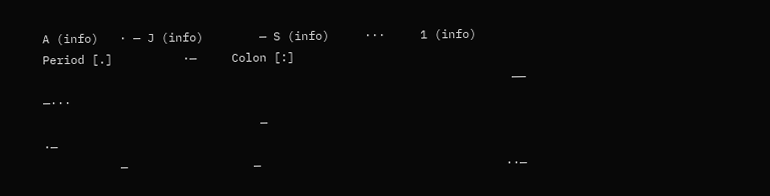A (info)   · — J (info)        — S (info)     ···     1 (info)        Period [.]          ·—     Colon [:]
                                                                   ——                                         —···
                               —                                                          ·—
           —                  —                                   ··—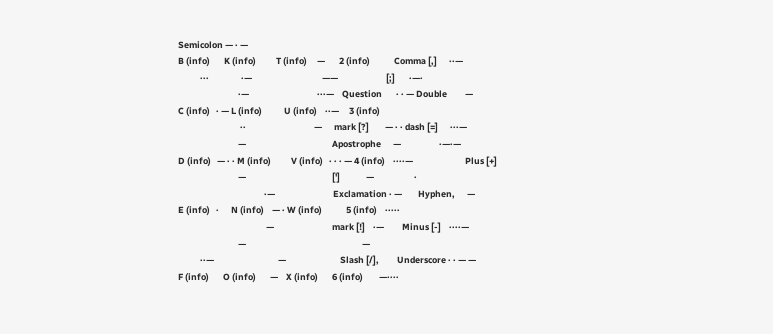Semicolon — · —
B (info)       K (info)          T (info)     —       2 (info)            Comma [,]      ··—
           ···                ·—                                   ——                        [;]       ·—·
                              ·—                                  ···—    Question       · · — Double         —
C (info)   · — L (info)           U (info)    ··—     3 (info)
                               ··                                  —      mark [?]        — · · dash [=]      ···—
                              —                                           Apostrophe      —                   ·—·—
D (info)   — · · M (info)          V (info)   · · · — 4 (info)    ····—                          Plus [+]
                              —                                           [']             —                    ·
                                           ·—                             Exclamation · —        Hyphen,      —
E (info)   ·      N (info)    — · W (info)            5 (info)    ·····
                                            —                             mark [!]    ·—         Minus [-]    ····—
                              —                                                          —
           ··—                                —                           Slash [/],         Underscore · · — —
F (info)       O (info)       —    X (info)       6 (info)        —····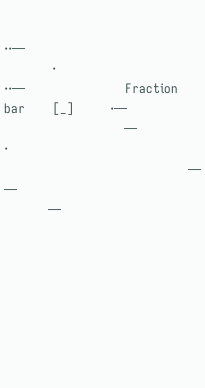··—
            ·                                 ··—                         Fraction bar       [_]         ·—
                              —                                                          ·
                                              —                                          —
           —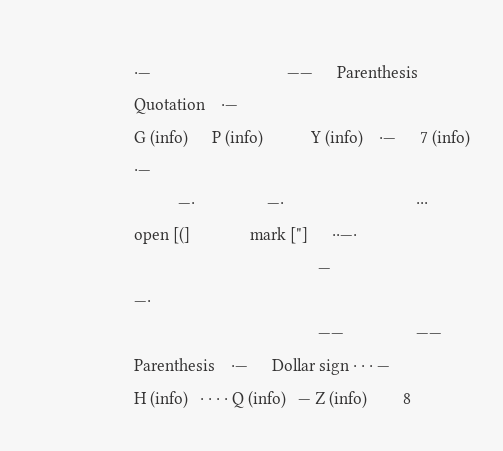·—                                  ——      Parenthesis            Quotation    ·—
G (info)      P (info)            Y (info)    ·—      7 (info)                           ·—
           —·                  —·                                 ···     open [(]               mark ["]      ··—·
                                              —                                          —·
                                              ——                  ——      Parenthesis    ·—      Dollar sign · · · —
H (info)   · · · · Q (info)   — Z (info)         8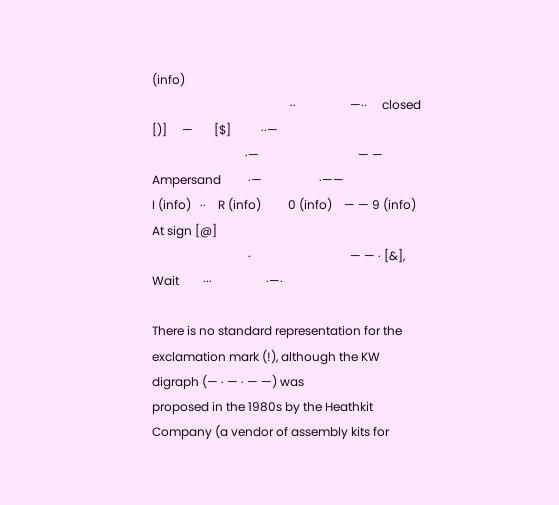(info)
                                              ··                  —··     closed [)]     —       [$]          ··—
                               ·—                                 — — Ampersand         ·—                   ·——
I (info)   ··    R (info)         0 (info)    — — 9 (info)                                     At sign [@]
                                ·                                 — — · [&], Wait        ···                  ·—·

There is no standard representation for the exclamation mark (!), although the KW digraph (— · — · — —) was
proposed in the 1980s by the Heathkit Company (a vendor of assembly kits for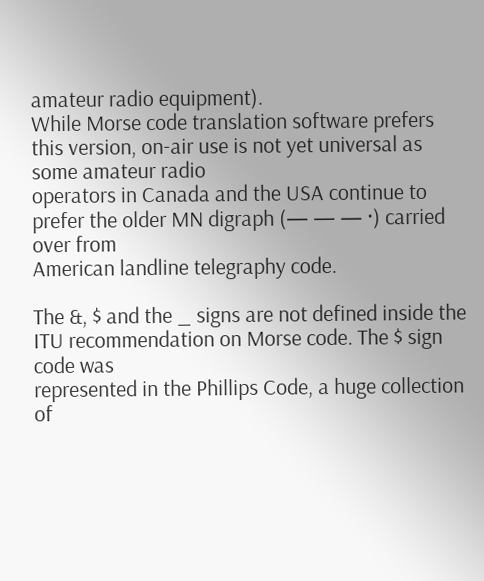amateur radio equipment).
While Morse code translation software prefers this version, on-air use is not yet universal as some amateur radio
operators in Canada and the USA continue to prefer the older MN digraph (— — — ·) carried over from
American landline telegraphy code.

The &, $ and the _ signs are not defined inside the ITU recommendation on Morse code. The $ sign code was
represented in the Phillips Code, a huge collection of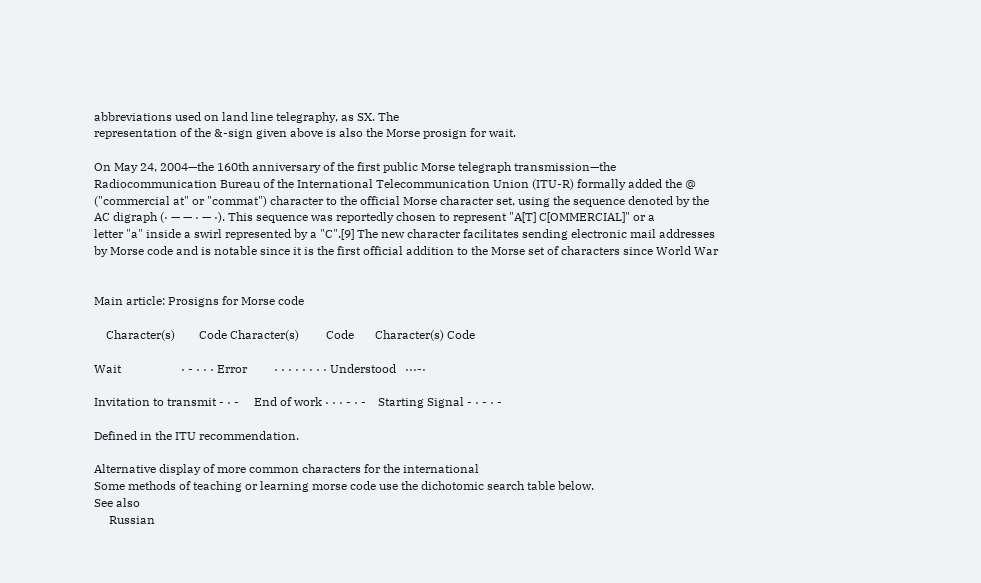abbreviations used on land line telegraphy, as SX. The
representation of the &-sign given above is also the Morse prosign for wait.

On May 24, 2004—the 160th anniversary of the first public Morse telegraph transmission—the
Radiocommunication Bureau of the International Telecommunication Union (ITU-R) formally added the @
("commercial at" or "commat") character to the official Morse character set, using the sequence denoted by the
AC digraph (· — — · — ·). This sequence was reportedly chosen to represent "A[T] C[OMMERCIAL]" or a
letter "a" inside a swirl represented by a "C".[9] The new character facilitates sending electronic mail addresses
by Morse code and is notable since it is the first official addition to the Morse set of characters since World War


Main article: Prosigns for Morse code

    Character(s)        Code Character(s)         Code       Character(s) Code

Wait                    · - · · · Error         · · · · · · · · Understood   ···-·

Invitation to transmit - · -     End of work · · · - · -    Starting Signal - · - · -

Defined in the ITU recommendation.

Alternative display of more common characters for the international
Some methods of teaching or learning morse code use the dichotomic search table below.
See also
     Russian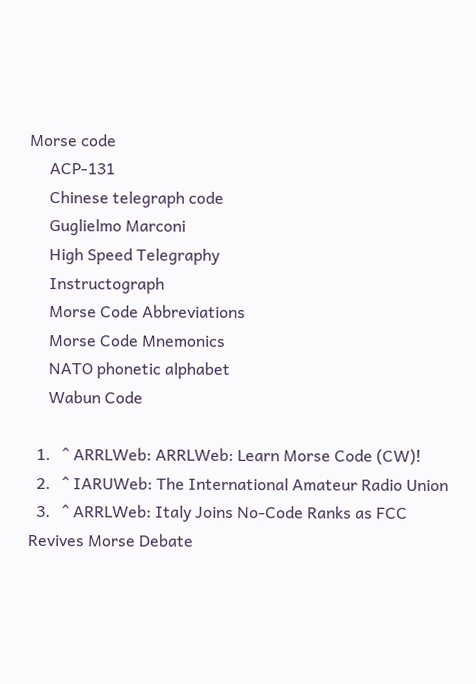Morse code
     ACP-131
     Chinese telegraph code
     Guglielmo Marconi
     High Speed Telegraphy
     Instructograph
     Morse Code Abbreviations
     Morse Code Mnemonics
     NATO phonetic alphabet
     Wabun Code

  1.   ^ ARRLWeb: ARRLWeb: Learn Morse Code (CW)!
  2.   ^ IARUWeb: The International Amateur Radio Union
  3.   ^ ARRLWeb: Italy Joins No-Code Ranks as FCC Revives Morse Debate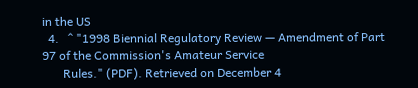in the US
  4.   ^ "1998 Biennial Regulatory Review — Amendment of Part 97 of the Commission's Amateur Service
       Rules." (PDF). Retrieved on December 4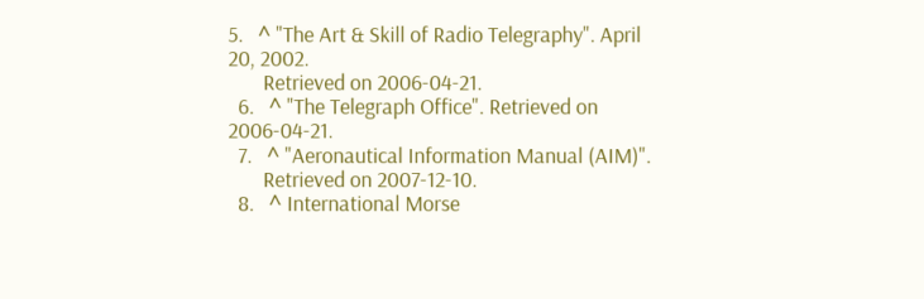5.   ^ "The Art & Skill of Radio Telegraphy". April 20, 2002.
       Retrieved on 2006-04-21.
  6.   ^ "The Telegraph Office". Retrieved on 2006-04-21.
  7.   ^ "Aeronautical Information Manual (AIM)".
       Retrieved on 2007-12-10.
  8.   ^ International Morse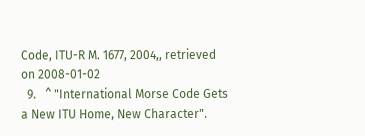Code, ITU-R M. 1677, 2004,, retrieved on 2008-01-02
  9.   ^ "International Morse Code Gets a New ITU Home, New Character".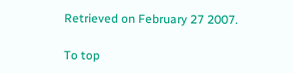Retrieved on February 27 2007.

To top